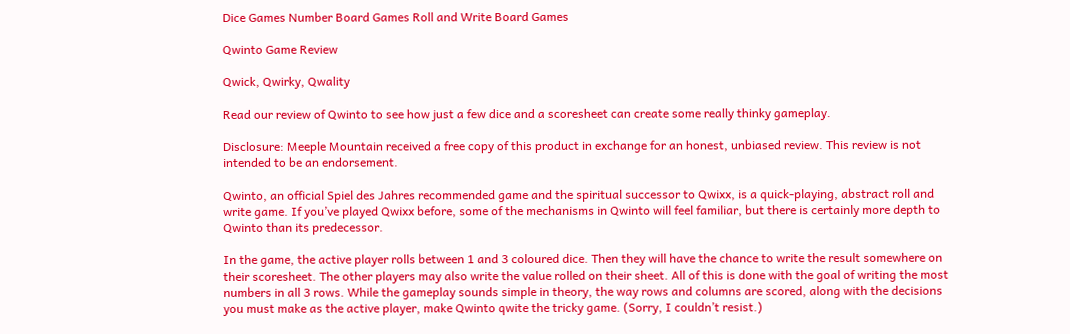Dice Games Number Board Games Roll and Write Board Games

Qwinto Game Review

Qwick, Qwirky, Qwality

Read our review of Qwinto to see how just a few dice and a scoresheet can create some really thinky gameplay.

Disclosure: Meeple Mountain received a free copy of this product in exchange for an honest, unbiased review. This review is not intended to be an endorsement.

Qwinto, an official Spiel des Jahres recommended game and the spiritual successor to Qwixx, is a quick-playing, abstract roll and write game. If you’ve played Qwixx before, some of the mechanisms in Qwinto will feel familiar, but there is certainly more depth to Qwinto than its predecessor.

In the game, the active player rolls between 1 and 3 coloured dice. Then they will have the chance to write the result somewhere on their scoresheet. The other players may also write the value rolled on their sheet. All of this is done with the goal of writing the most numbers in all 3 rows. While the gameplay sounds simple in theory, the way rows and columns are scored, along with the decisions you must make as the active player, make Qwinto qwite the tricky game. (Sorry, I couldn’t resist.)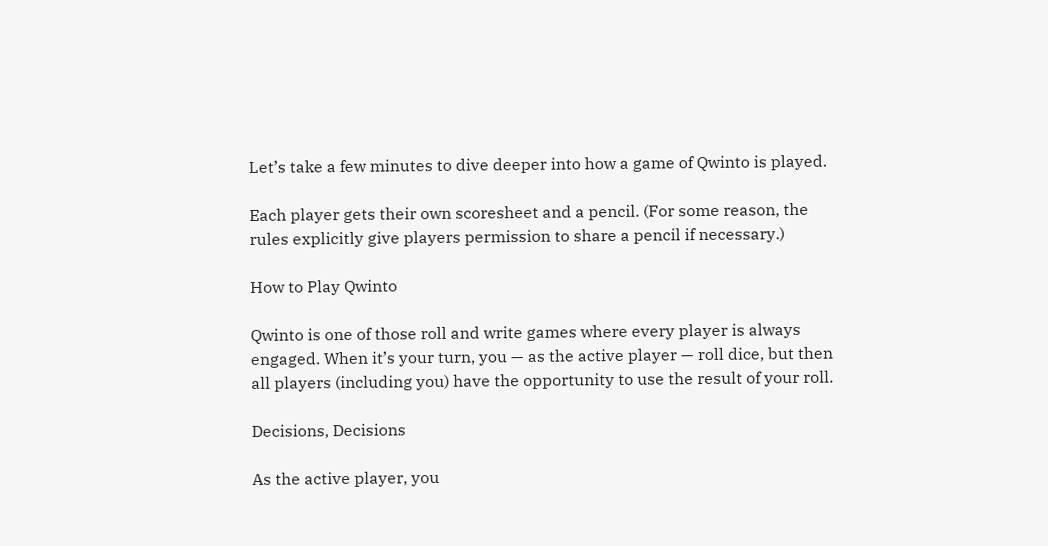Let’s take a few minutes to dive deeper into how a game of Qwinto is played.

Each player gets their own scoresheet and a pencil. (For some reason, the rules explicitly give players permission to share a pencil if necessary.)

How to Play Qwinto

Qwinto is one of those roll and write games where every player is always engaged. When it’s your turn, you — as the active player — roll dice, but then all players (including you) have the opportunity to use the result of your roll.

Decisions, Decisions

As the active player, you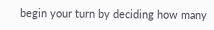begin your turn by deciding how many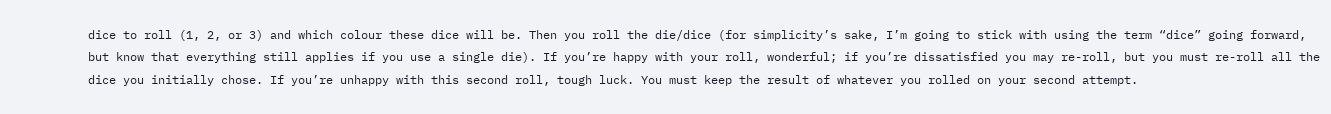dice to roll (1, 2, or 3) and which colour these dice will be. Then you roll the die/dice (for simplicity’s sake, I’m going to stick with using the term “dice” going forward, but know that everything still applies if you use a single die). If you’re happy with your roll, wonderful; if you’re dissatisfied you may re-roll, but you must re-roll all the dice you initially chose. If you’re unhappy with this second roll, tough luck. You must keep the result of whatever you rolled on your second attempt.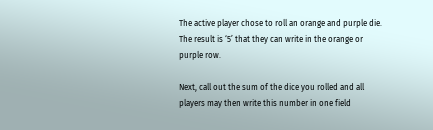The active player chose to roll an orange and purple die. The result is ‘5’ that they can write in the orange or purple row.

Next, call out the sum of the dice you rolled and all players may then write this number in one field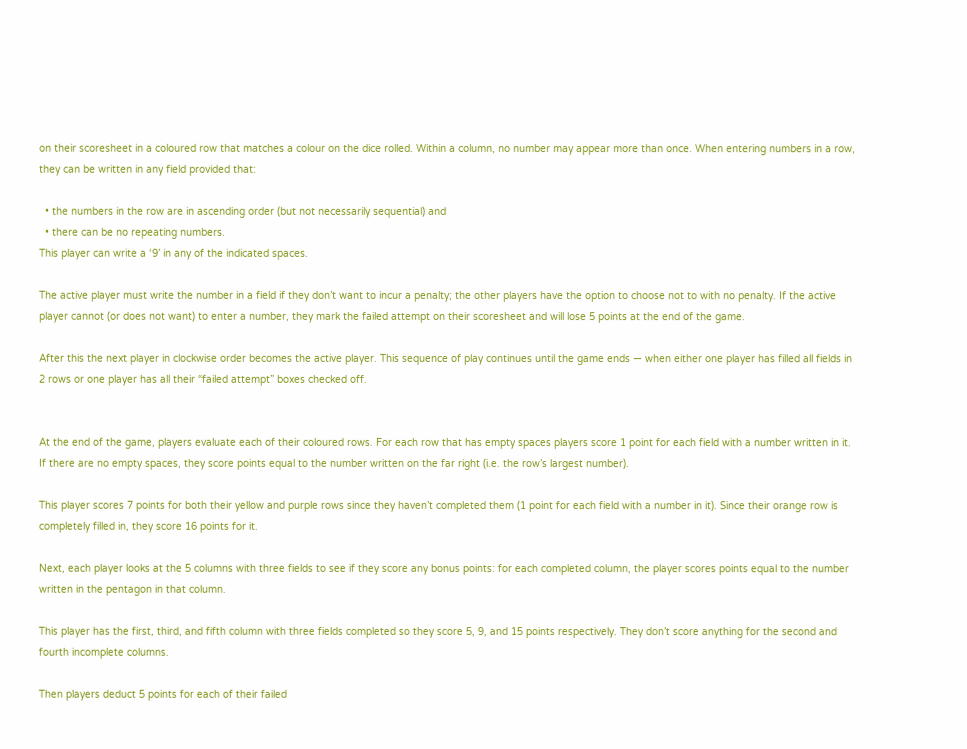on their scoresheet in a coloured row that matches a colour on the dice rolled. Within a column, no number may appear more than once. When entering numbers in a row, they can be written in any field provided that:

  • the numbers in the row are in ascending order (but not necessarily sequential) and
  • there can be no repeating numbers.
This player can write a ‘9’ in any of the indicated spaces.

The active player must write the number in a field if they don’t want to incur a penalty; the other players have the option to choose not to with no penalty. If the active player cannot (or does not want) to enter a number, they mark the failed attempt on their scoresheet and will lose 5 points at the end of the game.

After this the next player in clockwise order becomes the active player. This sequence of play continues until the game ends — when either one player has filled all fields in 2 rows or one player has all their “failed attempt” boxes checked off.


At the end of the game, players evaluate each of their coloured rows. For each row that has empty spaces players score 1 point for each field with a number written in it. If there are no empty spaces, they score points equal to the number written on the far right (i.e. the row’s largest number).

This player scores 7 points for both their yellow and purple rows since they haven’t completed them (1 point for each field with a number in it). Since their orange row is completely filled in, they score 16 points for it.

Next, each player looks at the 5 columns with three fields to see if they score any bonus points: for each completed column, the player scores points equal to the number written in the pentagon in that column.

This player has the first, third, and fifth column with three fields completed so they score 5, 9, and 15 points respectively. They don’t score anything for the second and fourth incomplete columns.

Then players deduct 5 points for each of their failed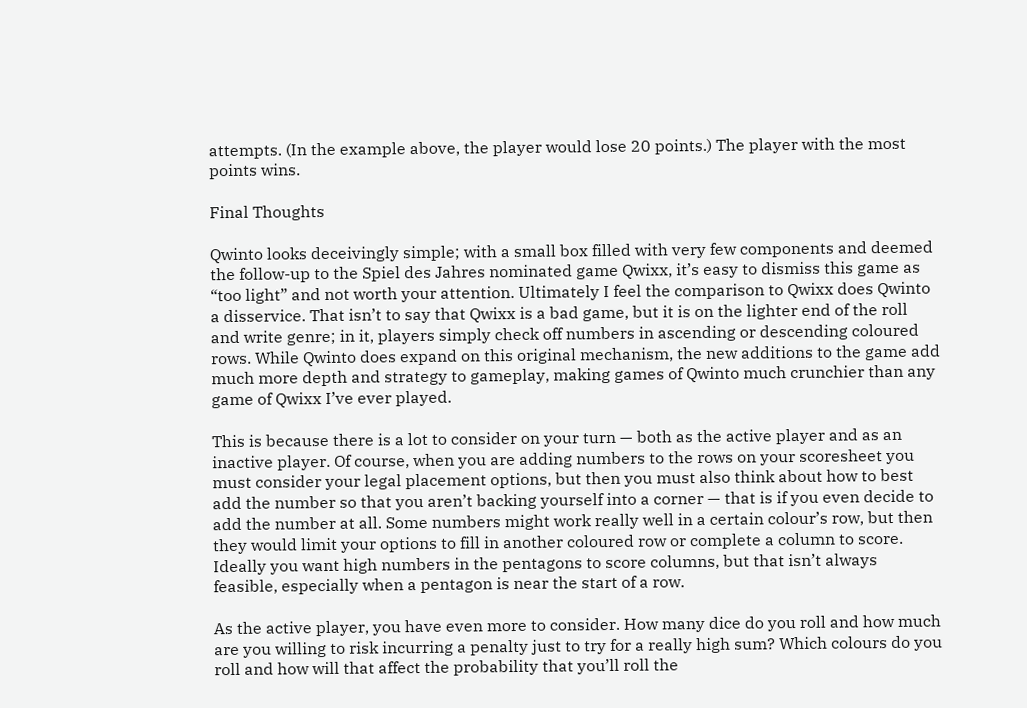attempts. (In the example above, the player would lose 20 points.) The player with the most points wins.

Final Thoughts

Qwinto looks deceivingly simple; with a small box filled with very few components and deemed the follow-up to the Spiel des Jahres nominated game Qwixx, it’s easy to dismiss this game as “too light” and not worth your attention. Ultimately I feel the comparison to Qwixx does Qwinto a disservice. That isn’t to say that Qwixx is a bad game, but it is on the lighter end of the roll and write genre; in it, players simply check off numbers in ascending or descending coloured rows. While Qwinto does expand on this original mechanism, the new additions to the game add much more depth and strategy to gameplay, making games of Qwinto much crunchier than any game of Qwixx I’ve ever played.

This is because there is a lot to consider on your turn — both as the active player and as an inactive player. Of course, when you are adding numbers to the rows on your scoresheet you must consider your legal placement options, but then you must also think about how to best add the number so that you aren’t backing yourself into a corner — that is if you even decide to add the number at all. Some numbers might work really well in a certain colour’s row, but then they would limit your options to fill in another coloured row or complete a column to score. Ideally you want high numbers in the pentagons to score columns, but that isn’t always feasible, especially when a pentagon is near the start of a row.

As the active player, you have even more to consider. How many dice do you roll and how much are you willing to risk incurring a penalty just to try for a really high sum? Which colours do you roll and how will that affect the probability that you’ll roll the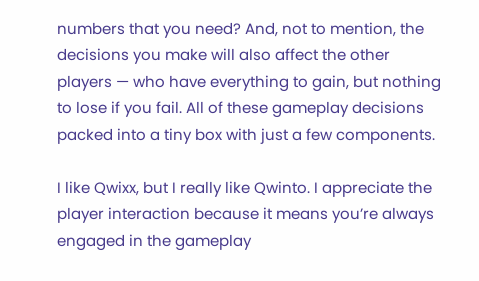numbers that you need? And, not to mention, the decisions you make will also affect the other players — who have everything to gain, but nothing to lose if you fail. All of these gameplay decisions packed into a tiny box with just a few components.

I like Qwixx, but I really like Qwinto. I appreciate the player interaction because it means you’re always engaged in the gameplay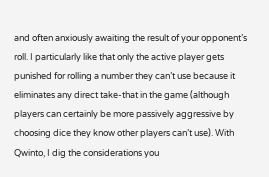and often anxiously awaiting the result of your opponent’s roll. I particularly like that only the active player gets punished for rolling a number they can’t use because it eliminates any direct take-that in the game (although players can certainly be more passively aggressive by choosing dice they know other players can’t use). With Qwinto, I dig the considerations you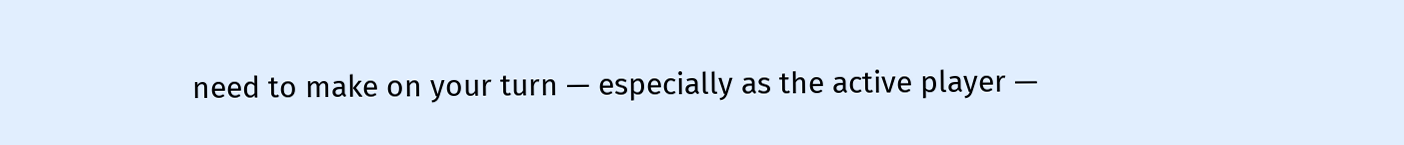need to make on your turn — especially as the active player —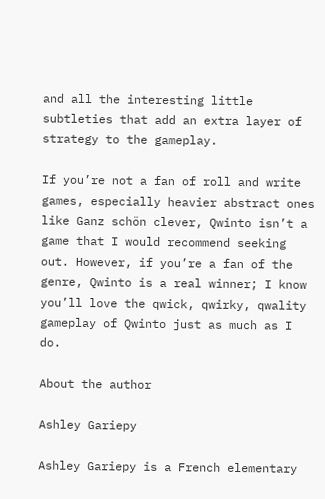and all the interesting little subtleties that add an extra layer of strategy to the gameplay.

If you’re not a fan of roll and write games, especially heavier abstract ones like Ganz schön clever, Qwinto isn’t a game that I would recommend seeking out. However, if you’re a fan of the genre, Qwinto is a real winner; I know you’ll love the qwick, qwirky, qwality gameplay of Qwinto just as much as I do.

About the author

Ashley Gariepy

Ashley Gariepy is a French elementary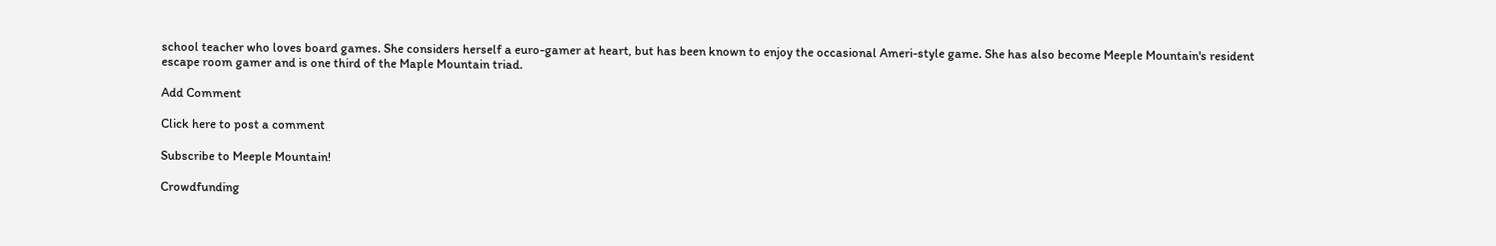school teacher who loves board games. She considers herself a euro-gamer at heart, but has been known to enjoy the occasional Ameri-style game. She has also become Meeple Mountain's resident escape room gamer and is one third of the Maple Mountain triad.

Add Comment

Click here to post a comment

Subscribe to Meeple Mountain!

Crowdfunding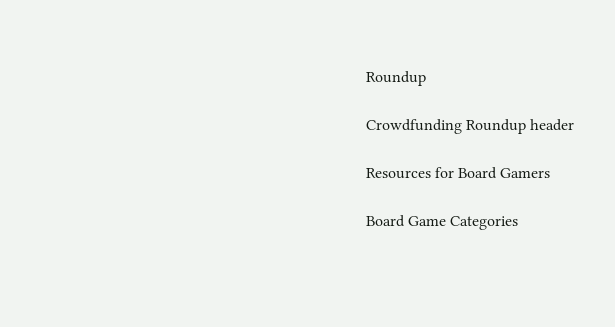Roundup

Crowdfunding Roundup header

Resources for Board Gamers

Board Game Categories